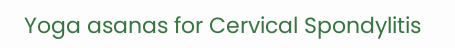Yoga asanas for Cervical Spondylitis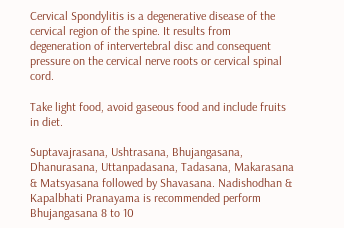Cervical Spondylitis is a degenerative disease of the cervical region of the spine. It results from degeneration of intervertebral disc and consequent pressure on the cervical nerve roots or cervical spinal cord.

Take light food, avoid gaseous food and include fruits in diet.

Suptavajrasana, Ushtrasana, Bhujangasana, Dhanurasana, Uttanpadasana, Tadasana, Makarasana & Matsyasana followed by Shavasana. Nadishodhan & Kapalbhati Pranayama is recommended perform Bhujangasana 8 to 10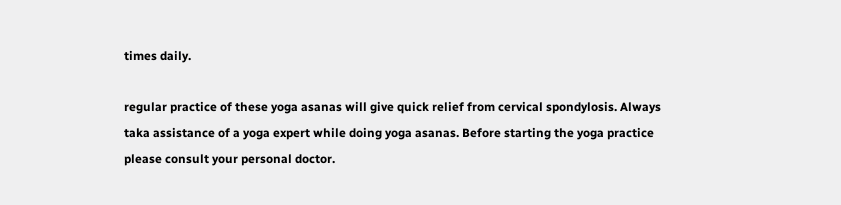times daily.

regular practice of these yoga asanas will give quick relief from cervical spondylosis. Always taka assistance of a yoga expert while doing yoga asanas. Before starting the yoga practice please consult your personal doctor.